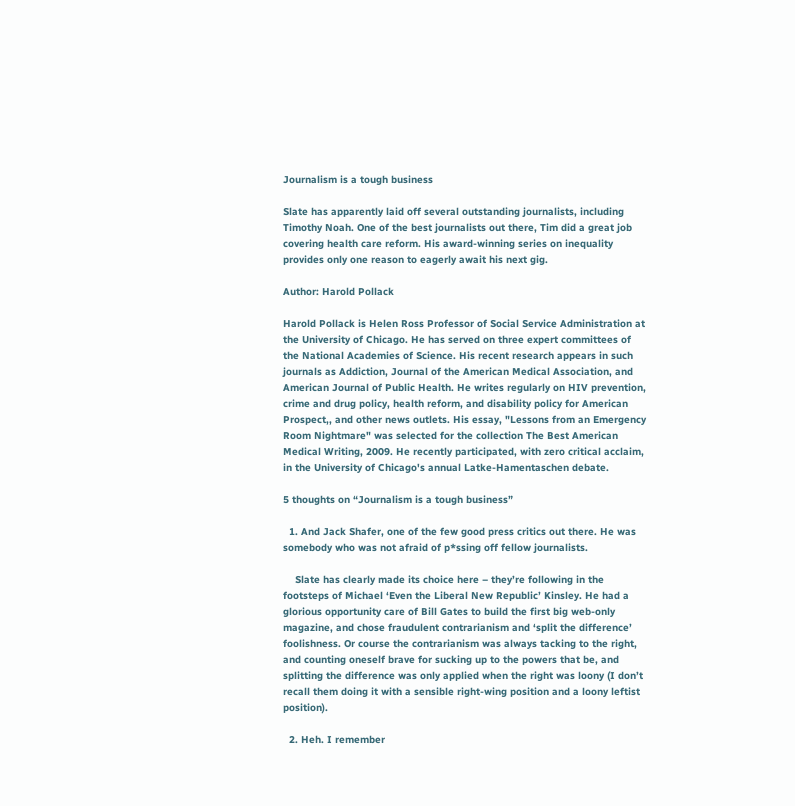Journalism is a tough business

Slate has apparently laid off several outstanding journalists, including Timothy Noah. One of the best journalists out there, Tim did a great job covering health care reform. His award-winning series on inequality provides only one reason to eagerly await his next gig.

Author: Harold Pollack

Harold Pollack is Helen Ross Professor of Social Service Administration at the University of Chicago. He has served on three expert committees of the National Academies of Science. His recent research appears in such journals as Addiction, Journal of the American Medical Association, and American Journal of Public Health. He writes regularly on HIV prevention, crime and drug policy, health reform, and disability policy for American Prospect,, and other news outlets. His essay, "Lessons from an Emergency Room Nightmare" was selected for the collection The Best American Medical Writing, 2009. He recently participated, with zero critical acclaim, in the University of Chicago's annual Latke-Hamentaschen debate.

5 thoughts on “Journalism is a tough business”

  1. And Jack Shafer, one of the few good press critics out there. He was somebody who was not afraid of p*ssing off fellow journalists.

    Slate has clearly made its choice here – they’re following in the footsteps of Michael ‘Even the Liberal New Republic’ Kinsley. He had a glorious opportunity care of Bill Gates to build the first big web-only magazine, and chose fraudulent contrarianism and ‘split the difference’ foolishness. Or course the contrarianism was always tacking to the right, and counting oneself brave for sucking up to the powers that be, and splitting the difference was only applied when the right was loony (I don’t recall them doing it with a sensible right-wing position and a loony leftist position).

  2. Heh. I remember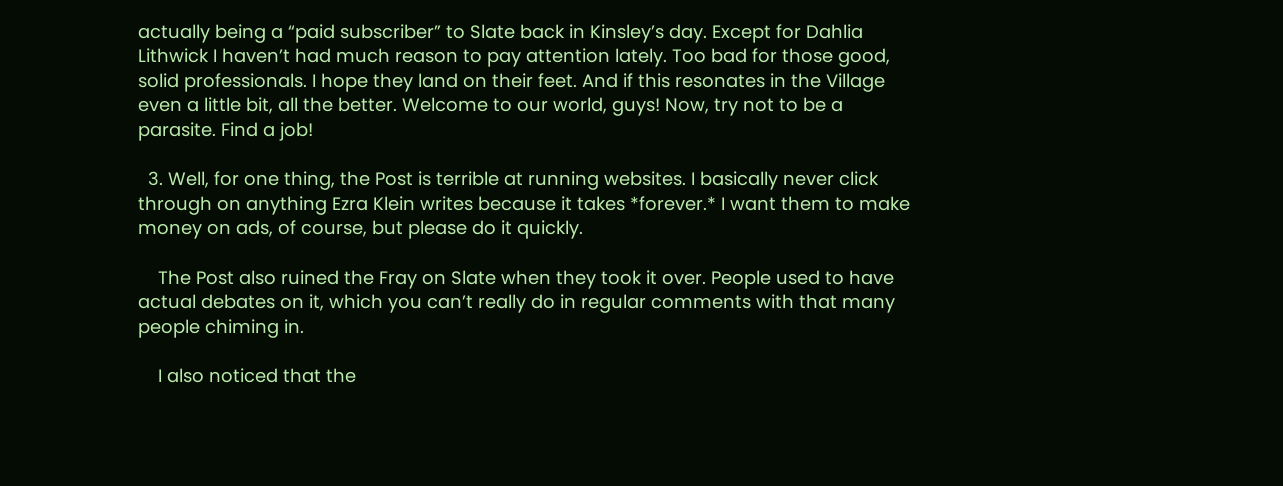actually being a “paid subscriber” to Slate back in Kinsley’s day. Except for Dahlia Lithwick I haven’t had much reason to pay attention lately. Too bad for those good, solid professionals. I hope they land on their feet. And if this resonates in the Village even a little bit, all the better. Welcome to our world, guys! Now, try not to be a parasite. Find a job!

  3. Well, for one thing, the Post is terrible at running websites. I basically never click through on anything Ezra Klein writes because it takes *forever.* I want them to make money on ads, of course, but please do it quickly.

    The Post also ruined the Fray on Slate when they took it over. People used to have actual debates on it, which you can’t really do in regular comments with that many people chiming in.

    I also noticed that the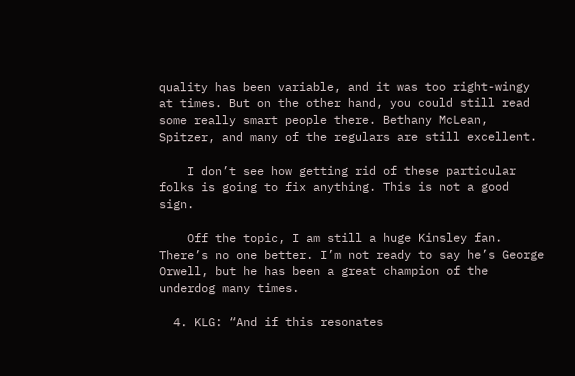quality has been variable, and it was too right-wingy at times. But on the other hand, you could still read some really smart people there. Bethany McLean, Spitzer, and many of the regulars are still excellent.

    I don’t see how getting rid of these particular folks is going to fix anything. This is not a good sign.

    Off the topic, I am still a huge Kinsley fan. There’s no one better. I’m not ready to say he’s George Orwell, but he has been a great champion of the underdog many times.

  4. KLG: “And if this resonates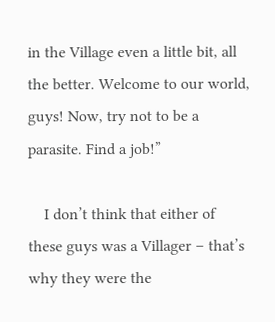in the Village even a little bit, all the better. Welcome to our world, guys! Now, try not to be a parasite. Find a job!”

    I don’t think that either of these guys was a Villager – that’s why they were the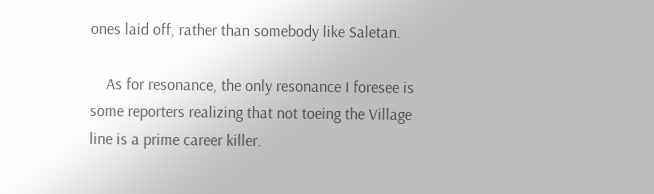ones laid off, rather than somebody like Saletan.

    As for resonance, the only resonance I foresee is some reporters realizing that not toeing the Village line is a prime career killer.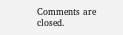Comments are closed.